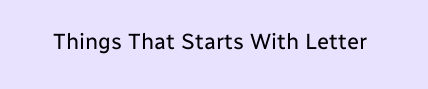Things That Starts With Letter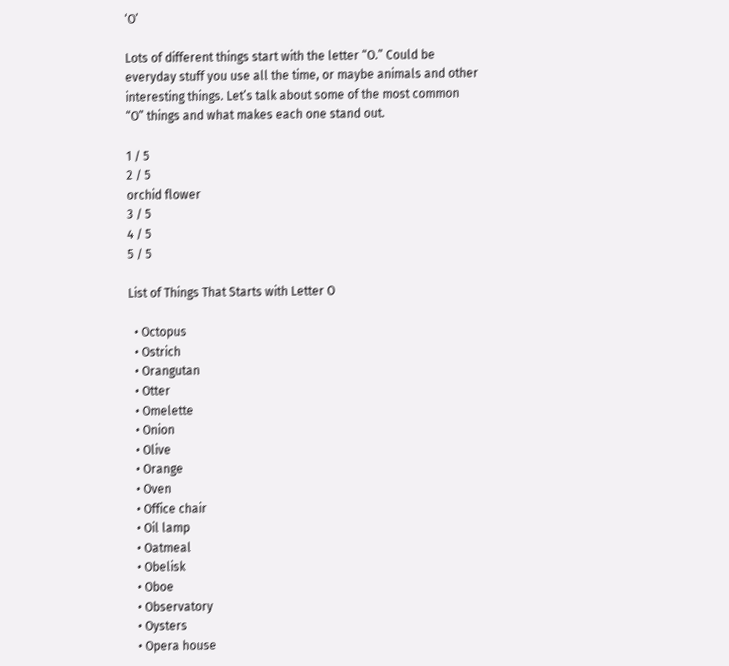‘O’

Lots of different things start with the letter “O.” Could be everyday stuff you use all the time, or maybe animals and other interesting things. Let’s talk about some of the most common “O” things and what makes each one stand out.

1 / 5
2 / 5
orchid flower
3 / 5
4 / 5
5 / 5

List of Things That Starts with Letter O

  • Octopus
  • Ostrich
  • Orangutan
  • Otter
  • Omelette
  • Onion
  • Olive
  • Orange
  • Oven
  • Office chair
  • Oil lamp
  • Oatmeal
  • Obelisk
  • Oboe
  • Observatory
  • Oysters
  • Opera house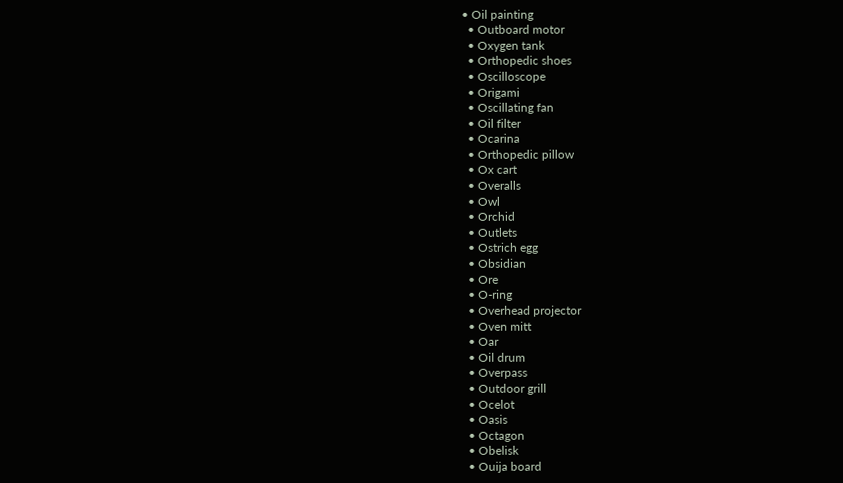• Oil painting
  • Outboard motor
  • Oxygen tank
  • Orthopedic shoes
  • Oscilloscope
  • Origami
  • Oscillating fan
  • Oil filter
  • Ocarina
  • Orthopedic pillow
  • Ox cart
  • Overalls
  • Owl
  • Orchid
  • Outlets
  • Ostrich egg
  • Obsidian
  • Ore
  • O-ring
  • Overhead projector
  • Oven mitt
  • Oar
  • Oil drum
  • Overpass
  • Outdoor grill
  • Ocelot
  • Oasis
  • Octagon
  • Obelisk
  • Ouija board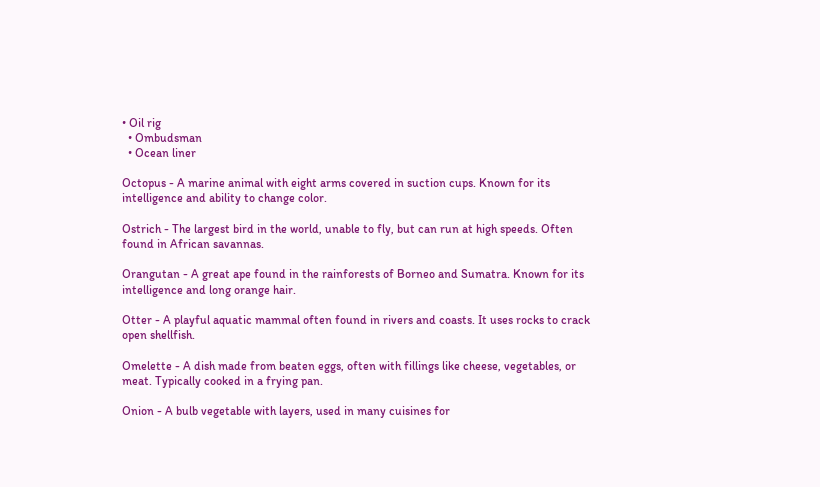• Oil rig
  • Ombudsman
  • Ocean liner

Octopus - A marine animal with eight arms covered in suction cups. Known for its intelligence and ability to change color.

Ostrich - The largest bird in the world, unable to fly, but can run at high speeds. Often found in African savannas.

Orangutan - A great ape found in the rainforests of Borneo and Sumatra. Known for its intelligence and long orange hair.

Otter - A playful aquatic mammal often found in rivers and coasts. It uses rocks to crack open shellfish.

Omelette - A dish made from beaten eggs, often with fillings like cheese, vegetables, or meat. Typically cooked in a frying pan.

Onion - A bulb vegetable with layers, used in many cuisines for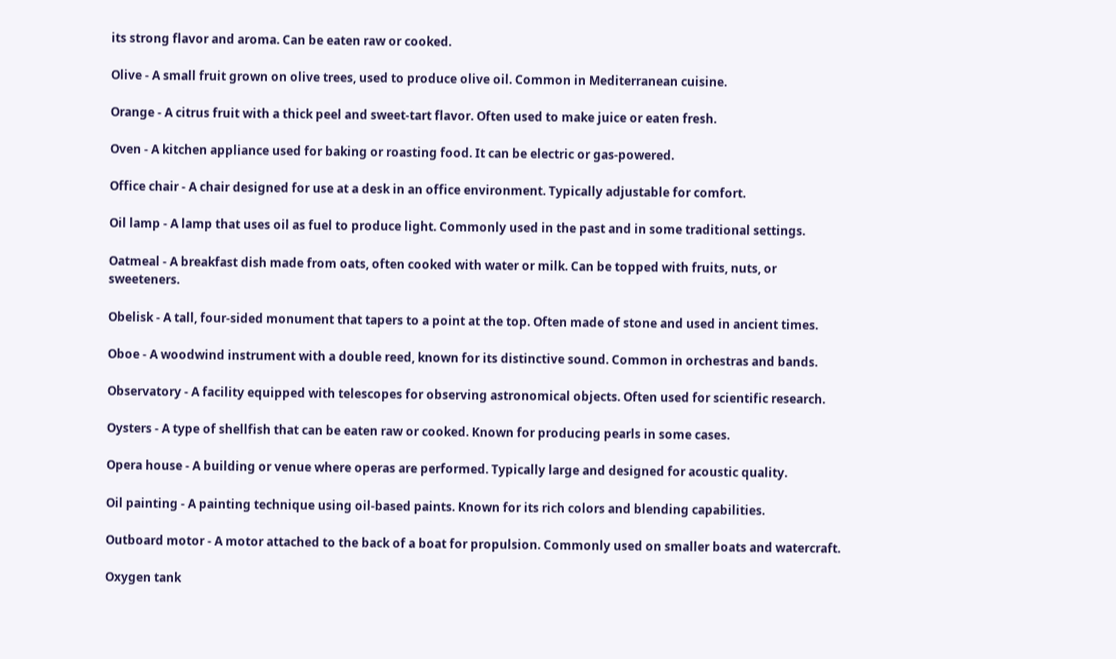its strong flavor and aroma. Can be eaten raw or cooked.

Olive - A small fruit grown on olive trees, used to produce olive oil. Common in Mediterranean cuisine.

Orange - A citrus fruit with a thick peel and sweet-tart flavor. Often used to make juice or eaten fresh.

Oven - A kitchen appliance used for baking or roasting food. It can be electric or gas-powered.

Office chair - A chair designed for use at a desk in an office environment. Typically adjustable for comfort.

Oil lamp - A lamp that uses oil as fuel to produce light. Commonly used in the past and in some traditional settings.

Oatmeal - A breakfast dish made from oats, often cooked with water or milk. Can be topped with fruits, nuts, or sweeteners.

Obelisk - A tall, four-sided monument that tapers to a point at the top. Often made of stone and used in ancient times.

Oboe - A woodwind instrument with a double reed, known for its distinctive sound. Common in orchestras and bands.

Observatory - A facility equipped with telescopes for observing astronomical objects. Often used for scientific research.

Oysters - A type of shellfish that can be eaten raw or cooked. Known for producing pearls in some cases.

Opera house - A building or venue where operas are performed. Typically large and designed for acoustic quality.

Oil painting - A painting technique using oil-based paints. Known for its rich colors and blending capabilities.

Outboard motor - A motor attached to the back of a boat for propulsion. Commonly used on smaller boats and watercraft.

Oxygen tank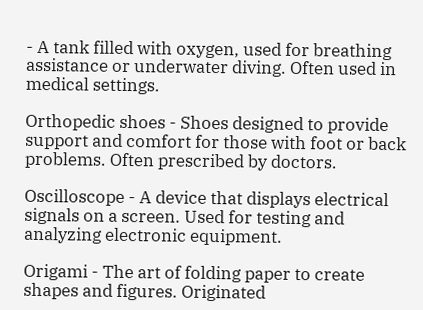- A tank filled with oxygen, used for breathing assistance or underwater diving. Often used in medical settings.

Orthopedic shoes - Shoes designed to provide support and comfort for those with foot or back problems. Often prescribed by doctors.

Oscilloscope - A device that displays electrical signals on a screen. Used for testing and analyzing electronic equipment.

Origami - The art of folding paper to create shapes and figures. Originated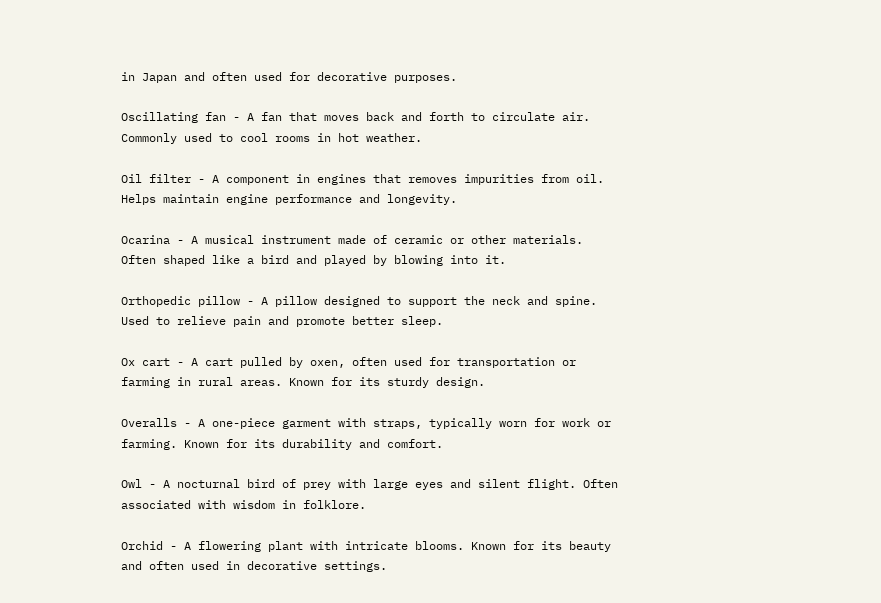in Japan and often used for decorative purposes.

Oscillating fan - A fan that moves back and forth to circulate air. Commonly used to cool rooms in hot weather.

Oil filter - A component in engines that removes impurities from oil. Helps maintain engine performance and longevity.

Ocarina - A musical instrument made of ceramic or other materials. Often shaped like a bird and played by blowing into it.

Orthopedic pillow - A pillow designed to support the neck and spine. Used to relieve pain and promote better sleep.

Ox cart - A cart pulled by oxen, often used for transportation or farming in rural areas. Known for its sturdy design.

Overalls - A one-piece garment with straps, typically worn for work or farming. Known for its durability and comfort.

Owl - A nocturnal bird of prey with large eyes and silent flight. Often associated with wisdom in folklore.

Orchid - A flowering plant with intricate blooms. Known for its beauty and often used in decorative settings.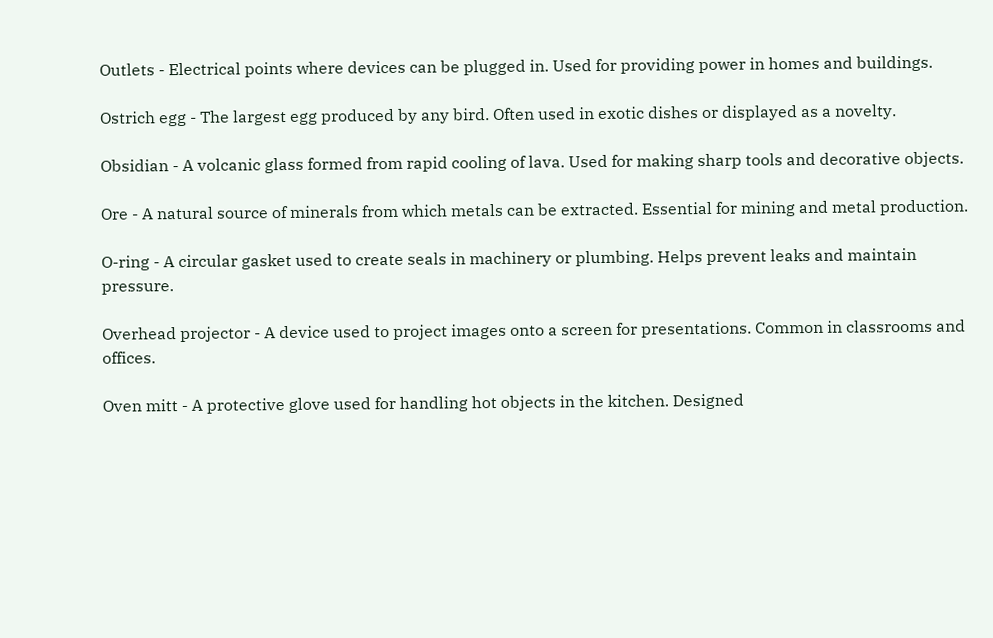Outlets - Electrical points where devices can be plugged in. Used for providing power in homes and buildings.

Ostrich egg - The largest egg produced by any bird. Often used in exotic dishes or displayed as a novelty.

Obsidian - A volcanic glass formed from rapid cooling of lava. Used for making sharp tools and decorative objects.

Ore - A natural source of minerals from which metals can be extracted. Essential for mining and metal production.

O-ring - A circular gasket used to create seals in machinery or plumbing. Helps prevent leaks and maintain pressure.

Overhead projector - A device used to project images onto a screen for presentations. Common in classrooms and offices.

Oven mitt - A protective glove used for handling hot objects in the kitchen. Designed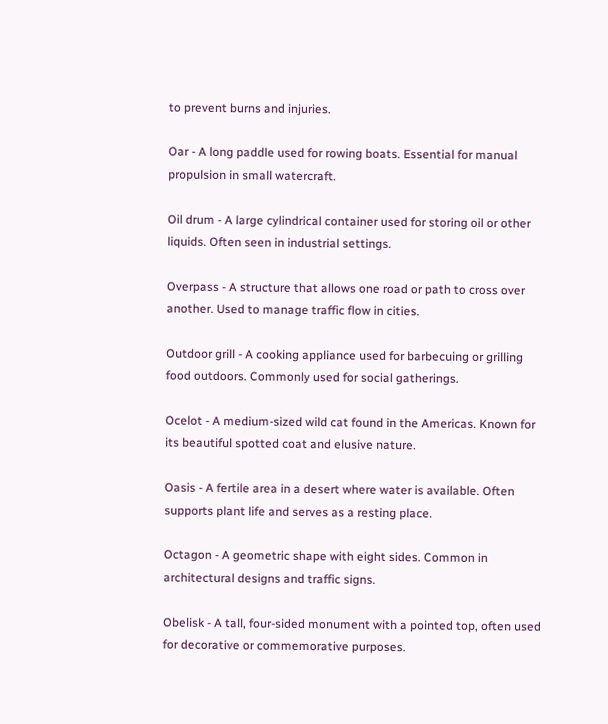to prevent burns and injuries.

Oar - A long paddle used for rowing boats. Essential for manual propulsion in small watercraft.

Oil drum - A large cylindrical container used for storing oil or other liquids. Often seen in industrial settings.

Overpass - A structure that allows one road or path to cross over another. Used to manage traffic flow in cities.

Outdoor grill - A cooking appliance used for barbecuing or grilling food outdoors. Commonly used for social gatherings.

Ocelot - A medium-sized wild cat found in the Americas. Known for its beautiful spotted coat and elusive nature.

Oasis - A fertile area in a desert where water is available. Often supports plant life and serves as a resting place.

Octagon - A geometric shape with eight sides. Common in architectural designs and traffic signs.

Obelisk - A tall, four-sided monument with a pointed top, often used for decorative or commemorative purposes.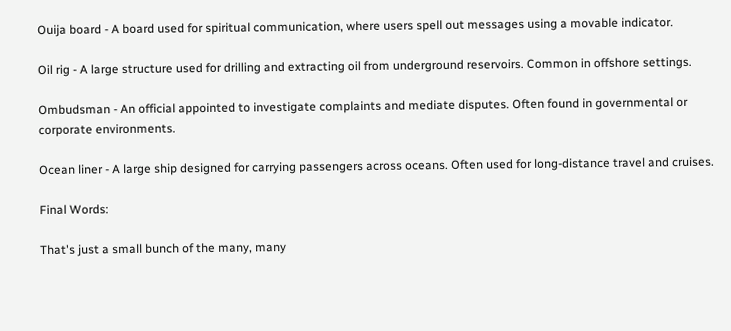Ouija board - A board used for spiritual communication, where users spell out messages using a movable indicator.

Oil rig - A large structure used for drilling and extracting oil from underground reservoirs. Common in offshore settings.

Ombudsman - An official appointed to investigate complaints and mediate disputes. Often found in governmental or corporate environments.

Ocean liner - A large ship designed for carrying passengers across oceans. Often used for long-distance travel and cruises.

Final Words:

That's just a small bunch of the many, many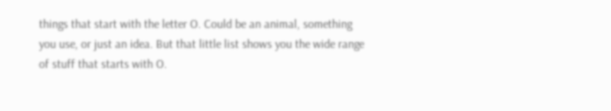things that start with the letter O. Could be an animal, something you use, or just an idea. But that little list shows you the wide range of stuff that starts with O.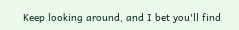Keep looking around, and I bet you'll find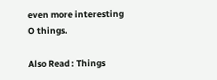even more interesting O things.

Also Read : Things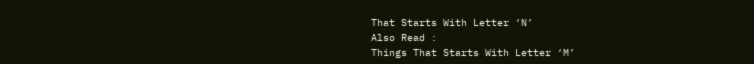That Starts With Letter ‘N’
Also Read :
Things That Starts With Letter ‘M’